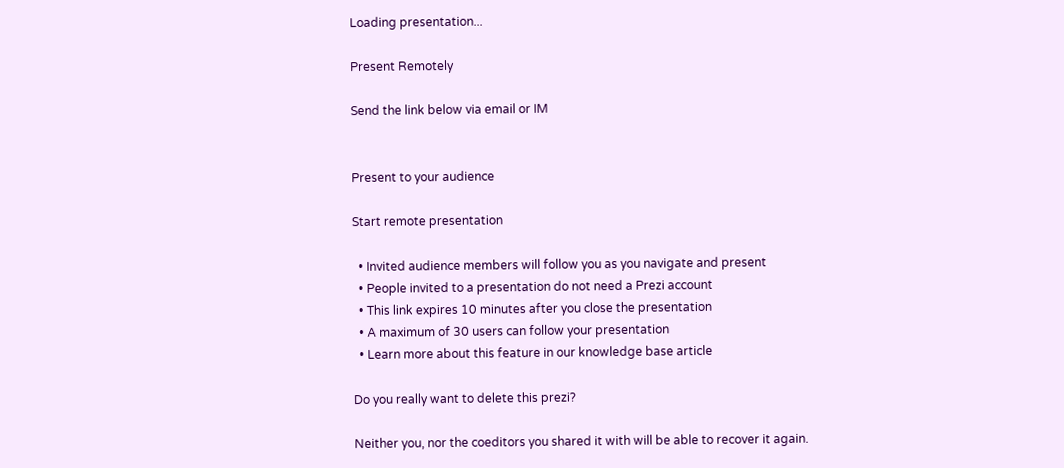Loading presentation...

Present Remotely

Send the link below via email or IM


Present to your audience

Start remote presentation

  • Invited audience members will follow you as you navigate and present
  • People invited to a presentation do not need a Prezi account
  • This link expires 10 minutes after you close the presentation
  • A maximum of 30 users can follow your presentation
  • Learn more about this feature in our knowledge base article

Do you really want to delete this prezi?

Neither you, nor the coeditors you shared it with will be able to recover it again.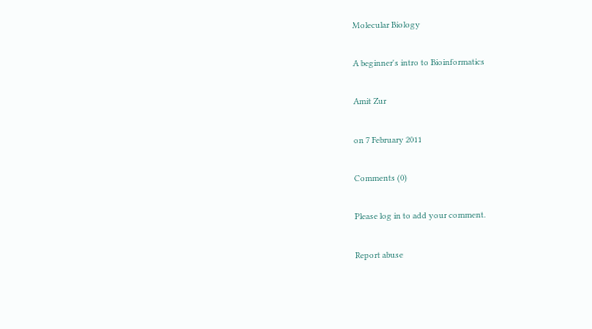Molecular Biology

A beginner's intro to Bioinformatics

Amit Zur

on 7 February 2011

Comments (0)

Please log in to add your comment.

Report abuse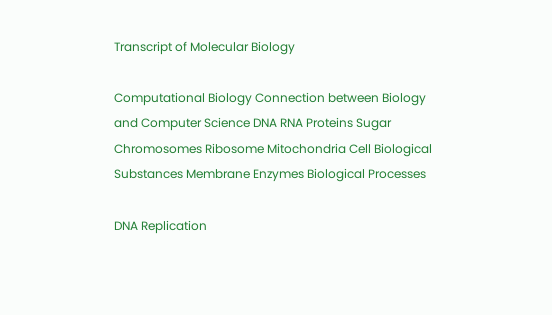Transcript of Molecular Biology

Computational Biology Connection between Biology and Computer Science DNA RNA Proteins Sugar Chromosomes Ribosome Mitochondria Cell Biological Substances Membrane Enzymes Biological Processes

DNA Replication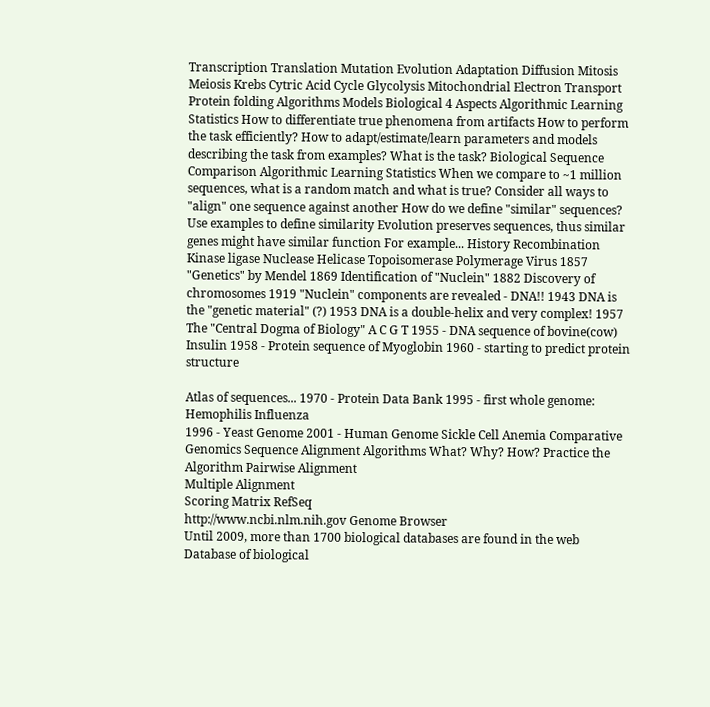Transcription Translation Mutation Evolution Adaptation Diffusion Mitosis Meiosis Krebs Cytric Acid Cycle Glycolysis Mitochondrial Electron Transport Protein folding Algorithms Models Biological 4 Aspects Algorithmic Learning Statistics How to differentiate true phenomena from artifacts How to perform the task efficiently? How to adapt/estimate/learn parameters and models describing the task from examples? What is the task? Biological Sequence Comparison Algorithmic Learning Statistics When we compare to ~1 million sequences, what is a random match and what is true? Consider all ways to "align" one sequence against another How do we define "similar" sequences? Use examples to define similarity Evolution preserves sequences, thus similar genes might have similar function For example... History Recombination Kinase ligase Nuclease Helicase Topoisomerase Polymerage Virus 1857 "Genetics" by Mendel 1869 Identification of "Nuclein" 1882 Discovery of chromosomes 1919 "Nuclein" components are revealed - DNA!! 1943 DNA is the "genetic material" (?) 1953 DNA is a double-helix and very complex! 1957 The "Central Dogma of Biology" A C G T 1955 - DNA sequence of bovine(cow) Insulin 1958 - Protein sequence of Myoglobin 1960 - starting to predict protein structure

Atlas of sequences... 1970 - Protein Data Bank 1995 - first whole genome: Hemophilis Influenza
1996 - Yeast Genome 2001 - Human Genome Sickle Cell Anemia Comparative Genomics Sequence Alignment Algorithms What? Why? How? Practice the Algorithm Pairwise Alignment
Multiple Alignment
Scoring Matrix RefSeq
http://www.ncbi.nlm.nih.gov Genome Browser
Until 2009, more than 1700 biological databases are found in the web Database of biological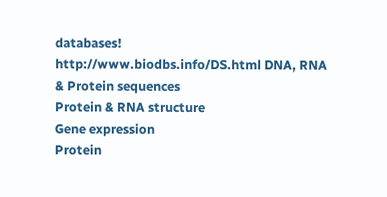databases!
http://www.biodbs.info/DS.html DNA, RNA & Protein sequences
Protein & RNA structure
Gene expression
Protein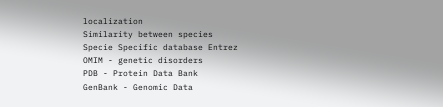localization
Similarity between species
Specie Specific database Entrez
OMIM - genetic disorders
PDB - Protein Data Bank
GenBank - Genomic Data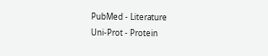PubMed - Literature
Uni-Prot - Protein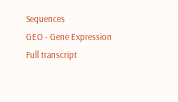Sequences
GEO - Gene Expression
Full transcript